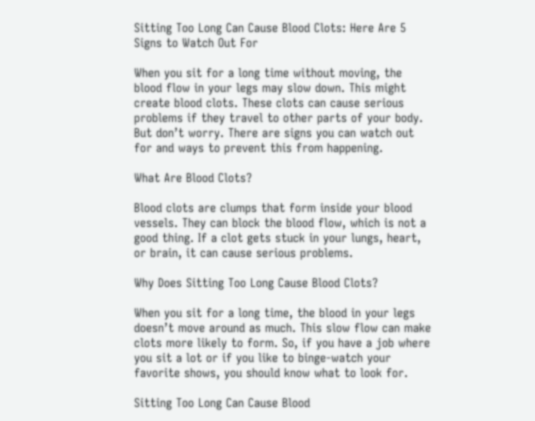Sitting Too Long Can Cause Blood Clots: Here Are 5 Signs to Watch Out For

When you sit for a long time without moving, the blood flow in your legs may slow down. This might create blood clots. These clots can cause serious problems if they travel to other parts of your body. But don’t worry. There are signs you can watch out for and ways to prevent this from happening.

What Are Blood Clots?

Blood clots are clumps that form inside your blood vessels. They can block the blood flow, which is not a good thing. If a clot gets stuck in your lungs, heart, or brain, it can cause serious problems.

Why Does Sitting Too Long Cause Blood Clots?

When you sit for a long time, the blood in your legs doesn’t move around as much. This slow flow can make clots more likely to form. So, if you have a job where you sit a lot or if you like to binge-watch your favorite shows, you should know what to look for.

Sitting Too Long Can Cause Blood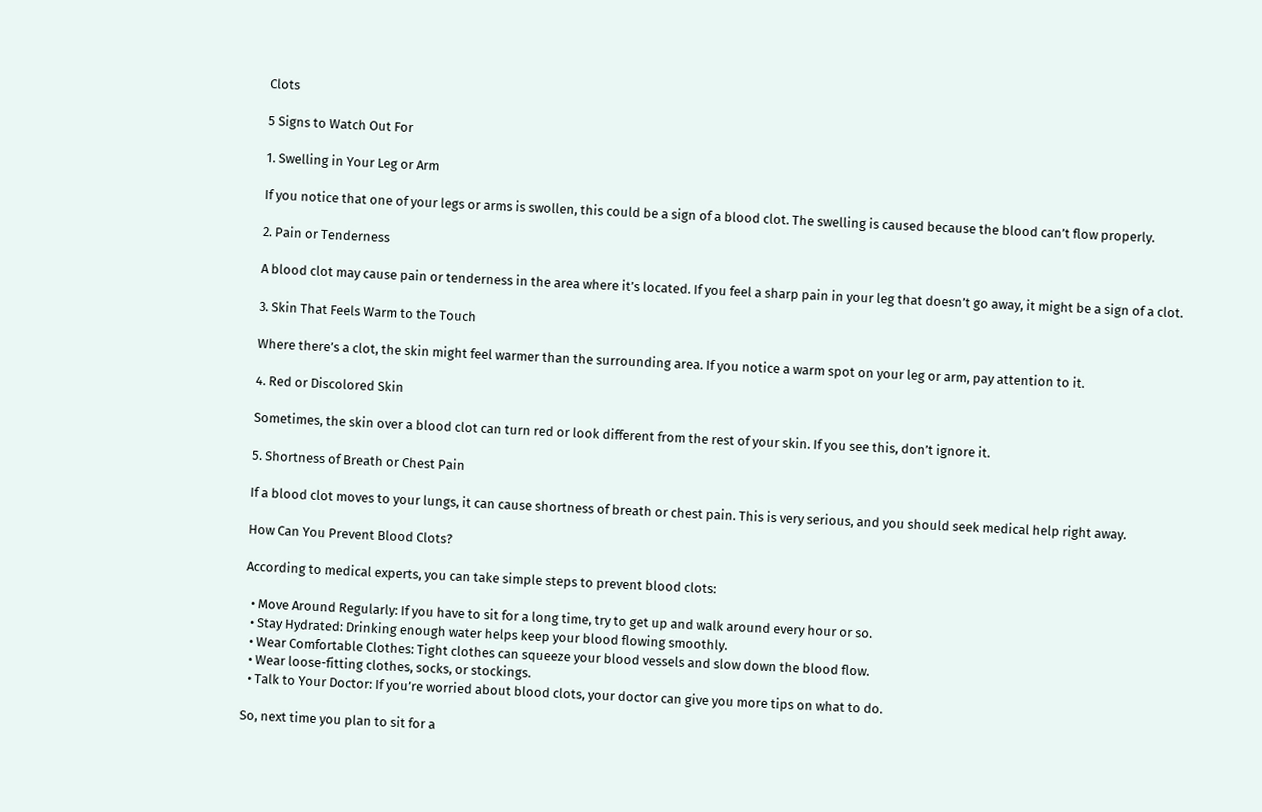Clots

5 Signs to Watch Out For

1. Swelling in Your Leg or Arm

If you notice that one of your legs or arms is swollen, this could be a sign of a blood clot. The swelling is caused because the blood can’t flow properly.

2. Pain or Tenderness

A blood clot may cause pain or tenderness in the area where it’s located. If you feel a sharp pain in your leg that doesn’t go away, it might be a sign of a clot.

3. Skin That Feels Warm to the Touch

Where there’s a clot, the skin might feel warmer than the surrounding area. If you notice a warm spot on your leg or arm, pay attention to it.

4. Red or Discolored Skin

Sometimes, the skin over a blood clot can turn red or look different from the rest of your skin. If you see this, don’t ignore it.

5. Shortness of Breath or Chest Pain

If a blood clot moves to your lungs, it can cause shortness of breath or chest pain. This is very serious, and you should seek medical help right away.

How Can You Prevent Blood Clots?

According to medical experts, you can take simple steps to prevent blood clots:

  • Move Around Regularly: If you have to sit for a long time, try to get up and walk around every hour or so.
  • Stay Hydrated: Drinking enough water helps keep your blood flowing smoothly.
  • Wear Comfortable Clothes: Tight clothes can squeeze your blood vessels and slow down the blood flow.
  • Wear loose-fitting clothes, socks, or stockings.
  • Talk to Your Doctor: If you’re worried about blood clots, your doctor can give you more tips on what to do.

So, next time you plan to sit for a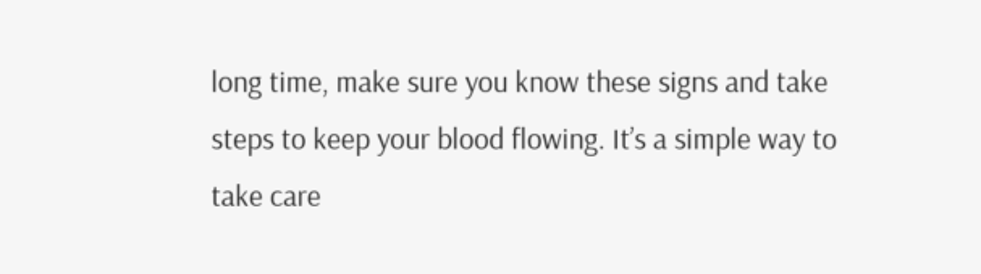long time, make sure you know these signs and take steps to keep your blood flowing. It’s a simple way to take care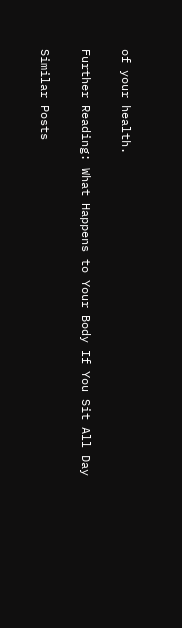of your health.

Further Reading: What Happens to Your Body If You Sit All Day

Similar Posts